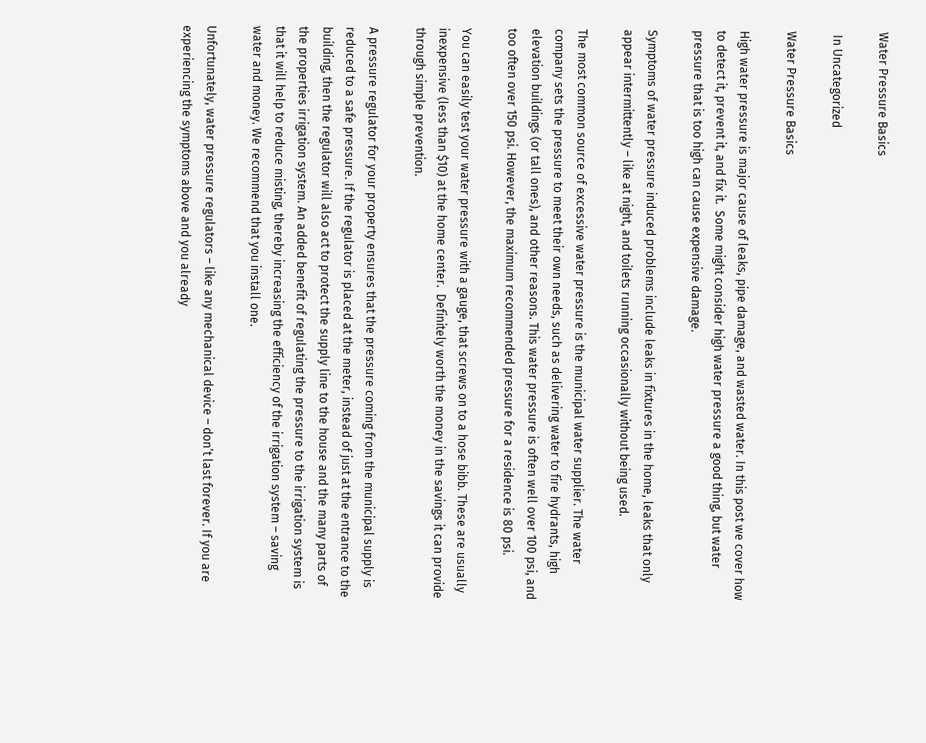Water Pressure Basics

 In Uncategorized

Water Pressure Basics

High water pressure is major cause of leaks, pipe damage, and wasted water. In this post we cover how to detect it, prevent it, and fix it.  Some might consider high water pressure a good thing, but water pressure that is too high can cause expensive damage.

Symptoms of water pressure induced problems include leaks in fixtures in the home, leaks that only appear intermittently – like at night, and toilets running occasionally without being used.

The most common source of excessive water pressure is the municipal water supplier. The water company sets the pressure to meet their own needs, such as delivering water to fire hydrants, high elevation buildings (or tall ones), and other reasons. This water pressure is often well over 100 psi, and too often over 150 psi. However, the maximum recommended pressure for a residence is 80 psi.

You can easily test your water pressure with a gauge, that screws on to a hose bibb. These are usually inexpensive (less than $10) at the home center.  Definitely worth the money in the savings it can provide through simple prevention.

A pressure regulator for your property ensures that the pressure coming from the municipal supply is reduced to a safe pressure. If the regulator is placed at the meter, instead of just at the entrance to the building, then the regulator will also act to protect the supply line to the house and the many parts of the properties irrigation system. An added benefit of regulating the pressure to the irrigation system is that it will help to reduce misting, thereby increasing the efficiency of the irrigation system – saving water and money. We recommend that you install one.

Unfortunately, water pressure regulators – like any mechanical device – don’t last forever. If you are experiencing the symptoms above and you already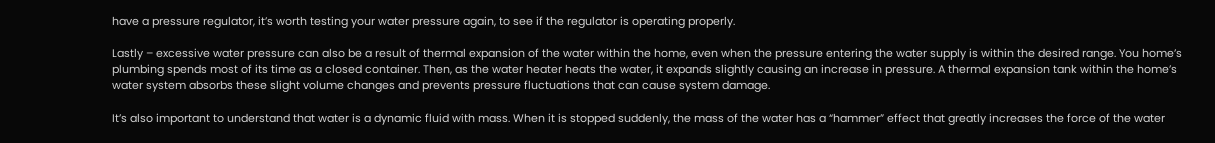have a pressure regulator, it’s worth testing your water pressure again, to see if the regulator is operating properly.

Lastly – excessive water pressure can also be a result of thermal expansion of the water within the home, even when the pressure entering the water supply is within the desired range. You home’s plumbing spends most of its time as a closed container. Then, as the water heater heats the water, it expands slightly causing an increase in pressure. A thermal expansion tank within the home’s water system absorbs these slight volume changes and prevents pressure fluctuations that can cause system damage.

It’s also important to understand that water is a dynamic fluid with mass. When it is stopped suddenly, the mass of the water has a “hammer” effect that greatly increases the force of the water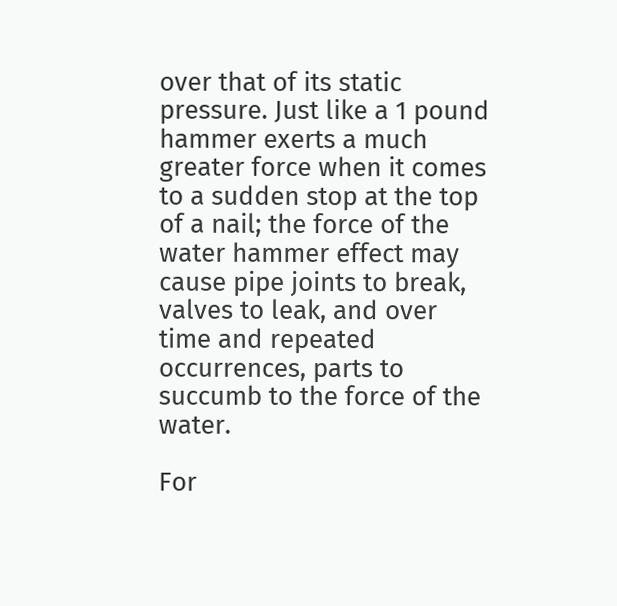over that of its static pressure. Just like a 1 pound hammer exerts a much greater force when it comes to a sudden stop at the top of a nail; the force of the water hammer effect may cause pipe joints to break, valves to leak, and over time and repeated occurrences, parts to succumb to the force of the water.

For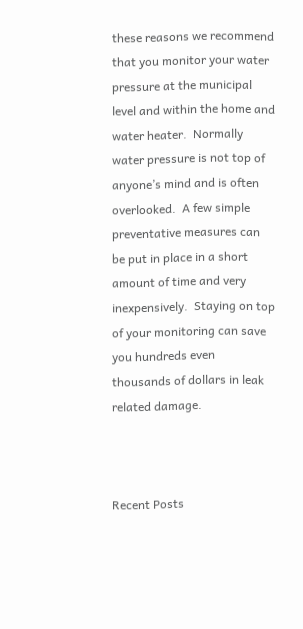these reasons we recommend that you monitor your water pressure at the municipal level and within the home and water heater.  Normally water pressure is not top of anyone’s mind and is often overlooked.  A few simple preventative measures can be put in place in a short amount of time and very inexpensively.  Staying on top of your monitoring can save you hundreds even thousands of dollars in leak related damage.



Recent Posts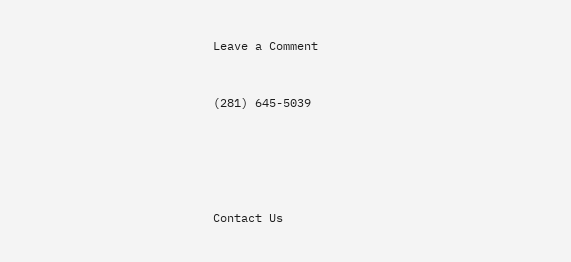Leave a Comment


(281) 645-5039





Contact Us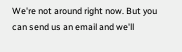We're not around right now. But you can send us an email and we'll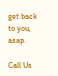get back to you, asap.

Call Us